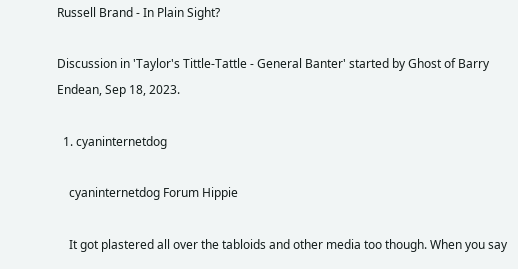Russell Brand - In Plain Sight?

Discussion in 'Taylor's Tittle-Tattle - General Banter' started by Ghost of Barry Endean, Sep 18, 2023.

  1. cyaninternetdog

    cyaninternetdog Forum Hippie

    It got plastered all over the tabloids and other media too though. When you say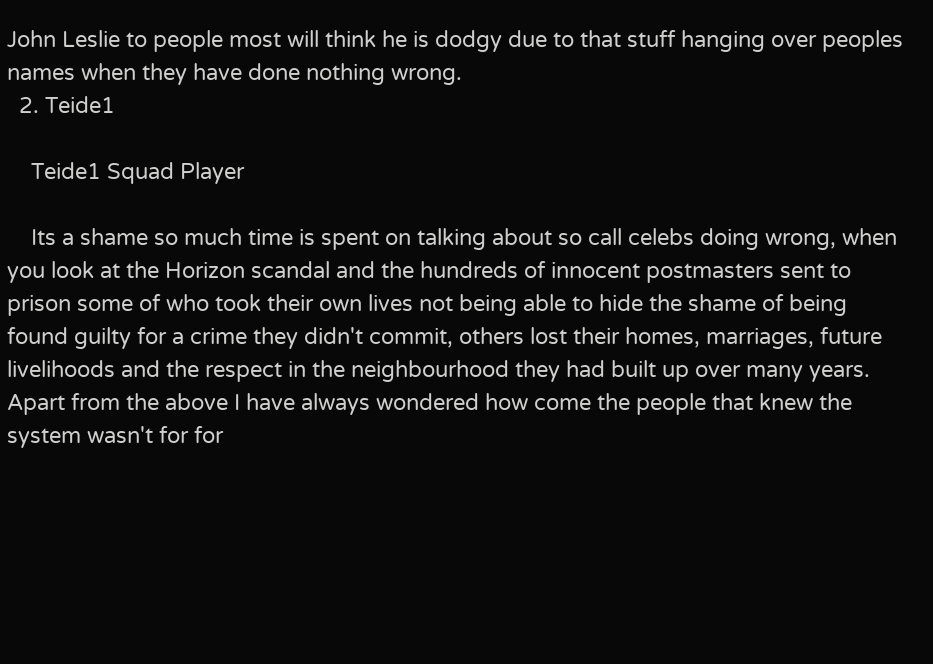John Leslie to people most will think he is dodgy due to that stuff hanging over peoples names when they have done nothing wrong.
  2. Teide1

    Teide1 Squad Player

    Its a shame so much time is spent on talking about so call celebs doing wrong, when you look at the Horizon scandal and the hundreds of innocent postmasters sent to prison some of who took their own lives not being able to hide the shame of being found guilty for a crime they didn't commit, others lost their homes, marriages, future livelihoods and the respect in the neighbourhood they had built up over many years. Apart from the above I have always wondered how come the people that knew the system wasn't for for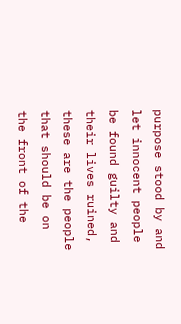purpose stood by and let innocent people be found guilty and their lives ruined, these are the people that should be on the front of the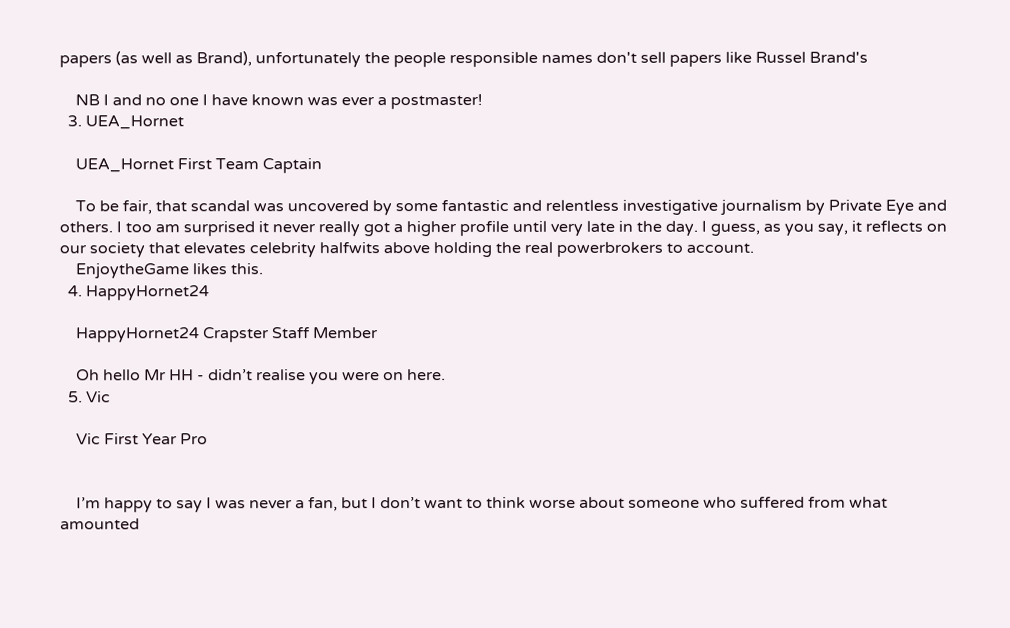papers (as well as Brand), unfortunately the people responsible names don't sell papers like Russel Brand's

    NB I and no one I have known was ever a postmaster!
  3. UEA_Hornet

    UEA_Hornet First Team Captain

    To be fair, that scandal was uncovered by some fantastic and relentless investigative journalism by Private Eye and others. I too am surprised it never really got a higher profile until very late in the day. I guess, as you say, it reflects on our society that elevates celebrity halfwits above holding the real powerbrokers to account.
    EnjoytheGame likes this.
  4. HappyHornet24

    HappyHornet24 Crapster Staff Member

    Oh hello Mr HH - didn’t realise you were on here.
  5. Vic

    Vic First Year Pro


    I’m happy to say I was never a fan, but I don’t want to think worse about someone who suffered from what amounted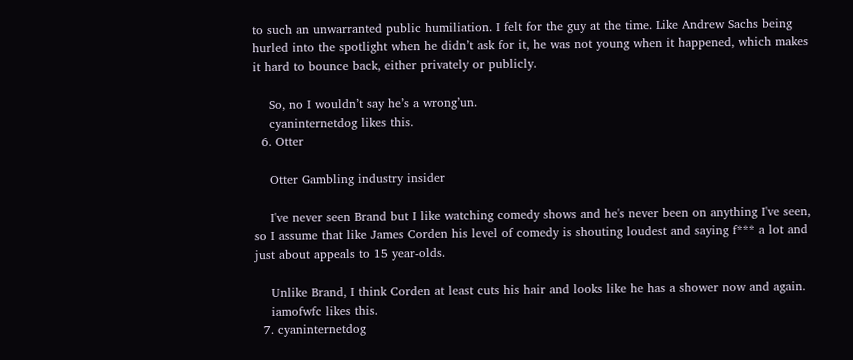to such an unwarranted public humiliation. I felt for the guy at the time. Like Andrew Sachs being hurled into the spotlight when he didn’t ask for it, he was not young when it happened, which makes it hard to bounce back, either privately or publicly.

    So, no I wouldn’t say he’s a wrong’un.
    cyaninternetdog likes this.
  6. Otter

    Otter Gambling industry insider

    I've never seen Brand but I like watching comedy shows and he's never been on anything I've seen, so I assume that like James Corden his level of comedy is shouting loudest and saying f*** a lot and just about appeals to 15 year-olds.

    Unlike Brand, I think Corden at least cuts his hair and looks like he has a shower now and again.
    iamofwfc likes this.
  7. cyaninternetdog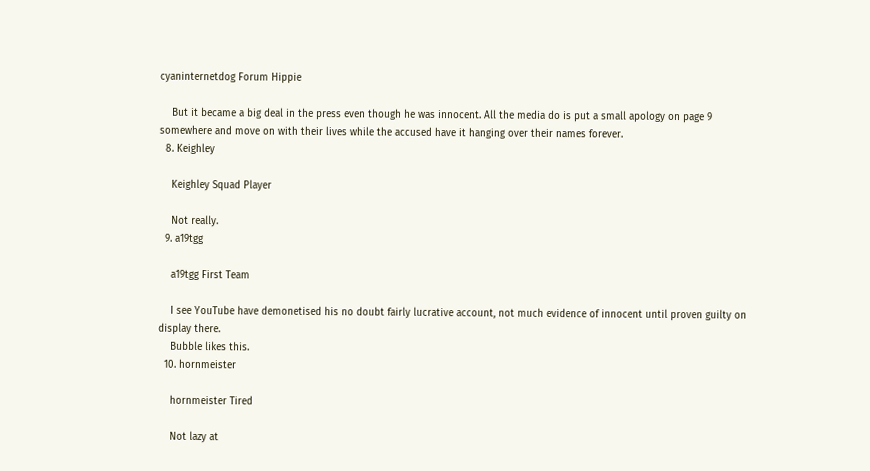cyaninternetdog Forum Hippie

    But it became a big deal in the press even though he was innocent. All the media do is put a small apology on page 9 somewhere and move on with their lives while the accused have it hanging over their names forever.
  8. Keighley

    Keighley Squad Player

    Not really.
  9. a19tgg

    a19tgg First Team

    I see YouTube have demonetised his no doubt fairly lucrative account, not much evidence of innocent until proven guilty on display there.
    Bubble likes this.
  10. hornmeister

    hornmeister Tired

    Not lazy at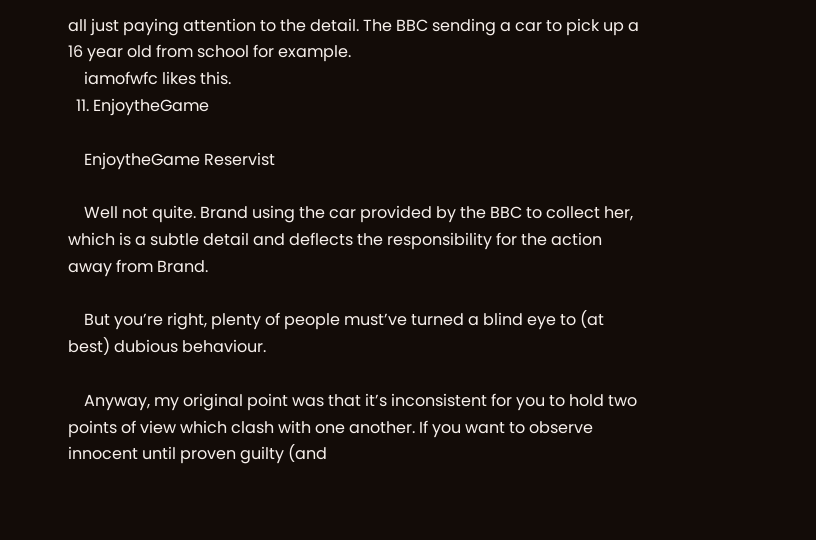all just paying attention to the detail. The BBC sending a car to pick up a 16 year old from school for example.
    iamofwfc likes this.
  11. EnjoytheGame

    EnjoytheGame Reservist

    Well not quite. Brand using the car provided by the BBC to collect her, which is a subtle detail and deflects the responsibility for the action away from Brand.

    But you’re right, plenty of people must’ve turned a blind eye to (at best) dubious behaviour.

    Anyway, my original point was that it’s inconsistent for you to hold two points of view which clash with one another. If you want to observe innocent until proven guilty (and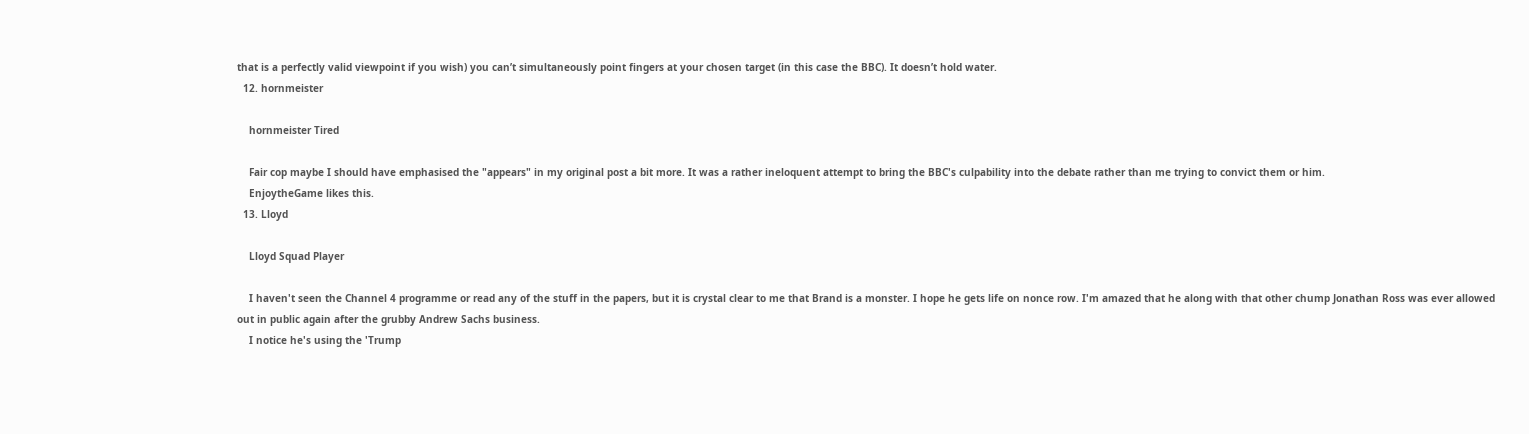that is a perfectly valid viewpoint if you wish) you can’t simultaneously point fingers at your chosen target (in this case the BBC). It doesn’t hold water.
  12. hornmeister

    hornmeister Tired

    Fair cop maybe I should have emphasised the "appears" in my original post a bit more. It was a rather ineloquent attempt to bring the BBC's culpability into the debate rather than me trying to convict them or him.
    EnjoytheGame likes this.
  13. Lloyd

    Lloyd Squad Player

    I haven't seen the Channel 4 programme or read any of the stuff in the papers, but it is crystal clear to me that Brand is a monster. I hope he gets life on nonce row. I'm amazed that he along with that other chump Jonathan Ross was ever allowed out in public again after the grubby Andrew Sachs business.
    I notice he's using the 'Trump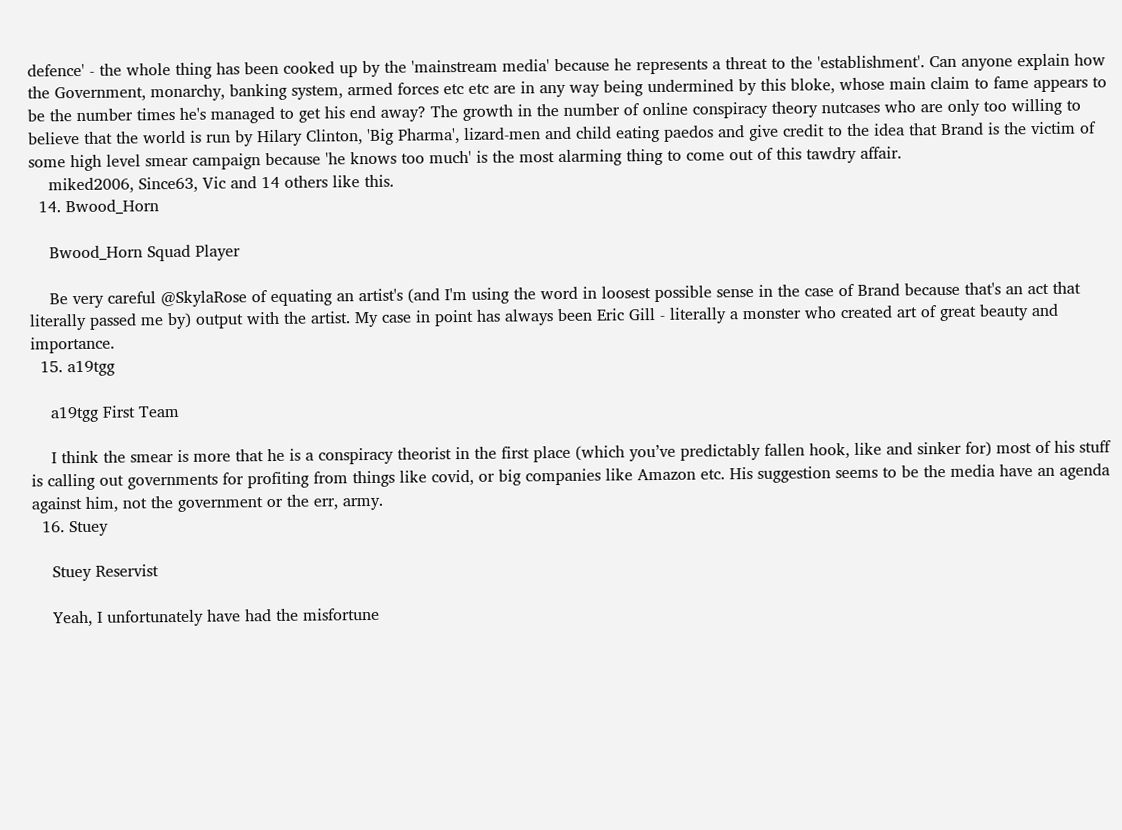defence' - the whole thing has been cooked up by the 'mainstream media' because he represents a threat to the 'establishment'. Can anyone explain how the Government, monarchy, banking system, armed forces etc etc are in any way being undermined by this bloke, whose main claim to fame appears to be the number times he's managed to get his end away? The growth in the number of online conspiracy theory nutcases who are only too willing to believe that the world is run by Hilary Clinton, 'Big Pharma', lizard-men and child eating paedos and give credit to the idea that Brand is the victim of some high level smear campaign because 'he knows too much' is the most alarming thing to come out of this tawdry affair.
    miked2006, Since63, Vic and 14 others like this.
  14. Bwood_Horn

    Bwood_Horn Squad Player

    Be very careful @SkylaRose of equating an artist's (and I'm using the word in loosest possible sense in the case of Brand because that's an act that literally passed me by) output with the artist. My case in point has always been Eric Gill - literally a monster who created art of great beauty and importance.
  15. a19tgg

    a19tgg First Team

    I think the smear is more that he is a conspiracy theorist in the first place (which you’ve predictably fallen hook, like and sinker for) most of his stuff is calling out governments for profiting from things like covid, or big companies like Amazon etc. His suggestion seems to be the media have an agenda against him, not the government or the err, army.
  16. Stuey

    Stuey Reservist

    Yeah, I unfortunately have had the misfortune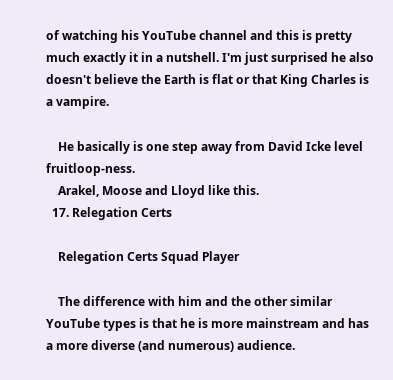of watching his YouTube channel and this is pretty much exactly it in a nutshell. I'm just surprised he also doesn't believe the Earth is flat or that King Charles is a vampire.

    He basically is one step away from David Icke level fruitloop-ness.
    Arakel, Moose and Lloyd like this.
  17. Relegation Certs

    Relegation Certs Squad Player

    The difference with him and the other similar YouTube types is that he is more mainstream and has a more diverse (and numerous) audience.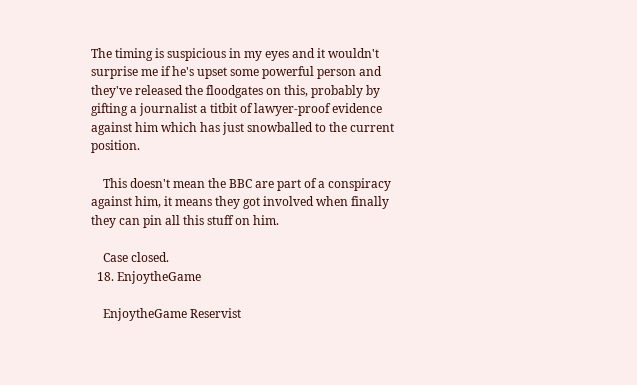The timing is suspicious in my eyes and it wouldn't surprise me if he's upset some powerful person and they've released the floodgates on this, probably by gifting a journalist a titbit of lawyer-proof evidence against him which has just snowballed to the current position.

    This doesn't mean the BBC are part of a conspiracy against him, it means they got involved when finally they can pin all this stuff on him.

    Case closed.
  18. EnjoytheGame

    EnjoytheGame Reservist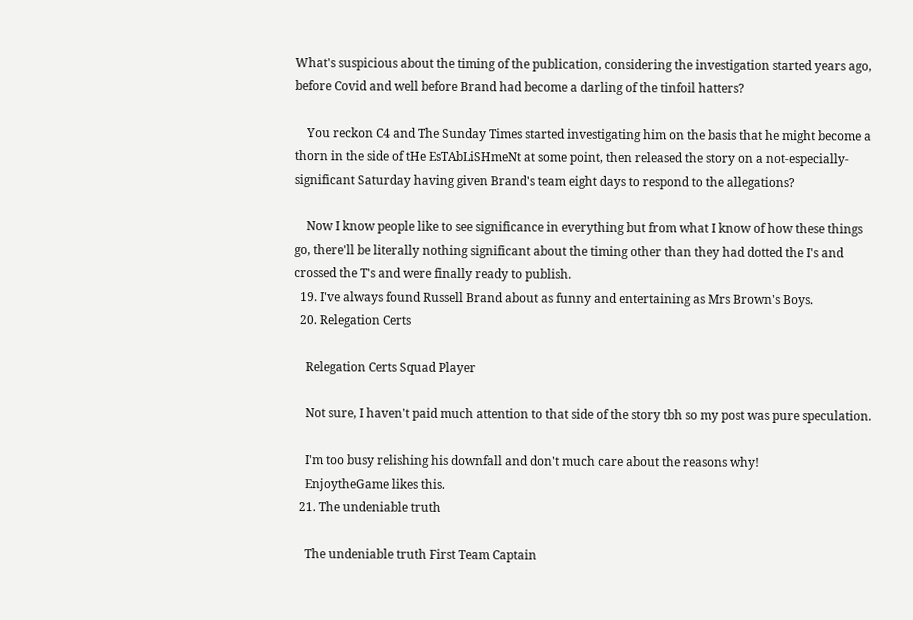What's suspicious about the timing of the publication, considering the investigation started years ago, before Covid and well before Brand had become a darling of the tinfoil hatters?

    You reckon C4 and The Sunday Times started investigating him on the basis that he might become a thorn in the side of tHe EsTAbLiSHmeNt at some point, then released the story on a not-especially-significant Saturday having given Brand's team eight days to respond to the allegations?

    Now I know people like to see significance in everything but from what I know of how these things go, there'll be literally nothing significant about the timing other than they had dotted the I's and crossed the T's and were finally ready to publish.
  19. I've always found Russell Brand about as funny and entertaining as Mrs Brown's Boys.
  20. Relegation Certs

    Relegation Certs Squad Player

    Not sure, I haven't paid much attention to that side of the story tbh so my post was pure speculation.

    I'm too busy relishing his downfall and don't much care about the reasons why!
    EnjoytheGame likes this.
  21. The undeniable truth

    The undeniable truth First Team Captain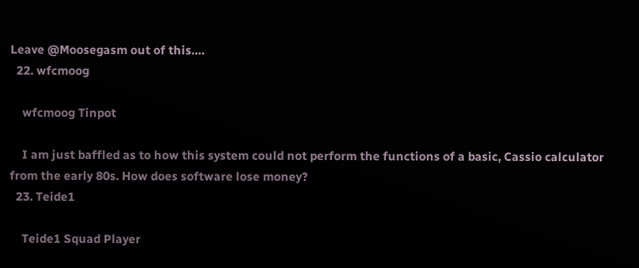Leave @Moosegasm out of this….
  22. wfcmoog

    wfcmoog Tinpot

    I am just baffled as to how this system could not perform the functions of a basic, Cassio calculator from the early 80s. How does software lose money?
  23. Teide1

    Teide1 Squad Player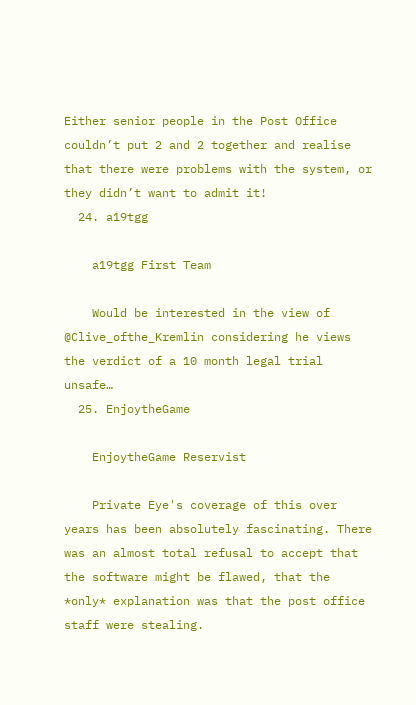Either senior people in the Post Office couldn’t put 2 and 2 together and realise that there were problems with the system, or they didn’t want to admit it!
  24. a19tgg

    a19tgg First Team

    Would be interested in the view of @Clive_ofthe_Kremlin considering he views the verdict of a 10 month legal trial unsafe…
  25. EnjoytheGame

    EnjoytheGame Reservist

    Private Eye's coverage of this over years has been absolutely fascinating. There was an almost total refusal to accept that the software might be flawed, that the *only* explanation was that the post office staff were stealing.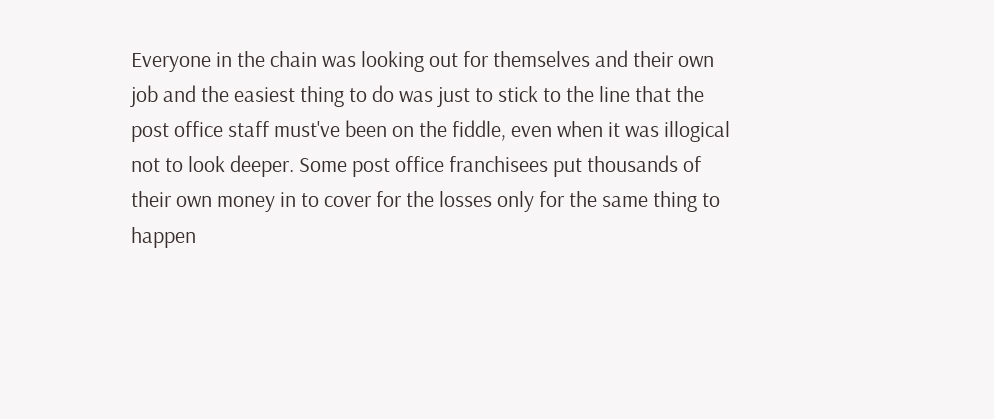Everyone in the chain was looking out for themselves and their own job and the easiest thing to do was just to stick to the line that the post office staff must've been on the fiddle, even when it was illogical not to look deeper. Some post office franchisees put thousands of their own money in to cover for the losses only for the same thing to happen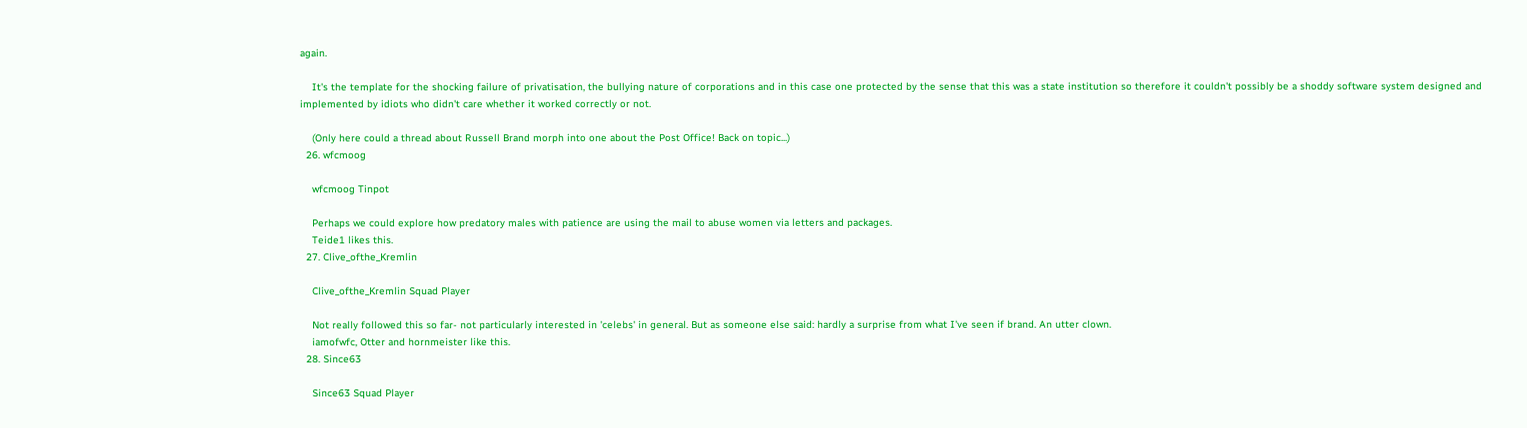again.

    It's the template for the shocking failure of privatisation, the bullying nature of corporations and in this case one protected by the sense that this was a state institution so therefore it couldn't possibly be a shoddy software system designed and implemented by idiots who didn't care whether it worked correctly or not.

    (Only here could a thread about Russell Brand morph into one about the Post Office! Back on topic...)
  26. wfcmoog

    wfcmoog Tinpot

    Perhaps we could explore how predatory males with patience are using the mail to abuse women via letters and packages.
    Teide1 likes this.
  27. Clive_ofthe_Kremlin

    Clive_ofthe_Kremlin Squad Player

    Not really followed this so far- not particularly interested in 'celebs' in general. But as someone else said: hardly a surprise from what I've seen if brand. An utter clown.
    iamofwfc, Otter and hornmeister like this.
  28. Since63

    Since63 Squad Player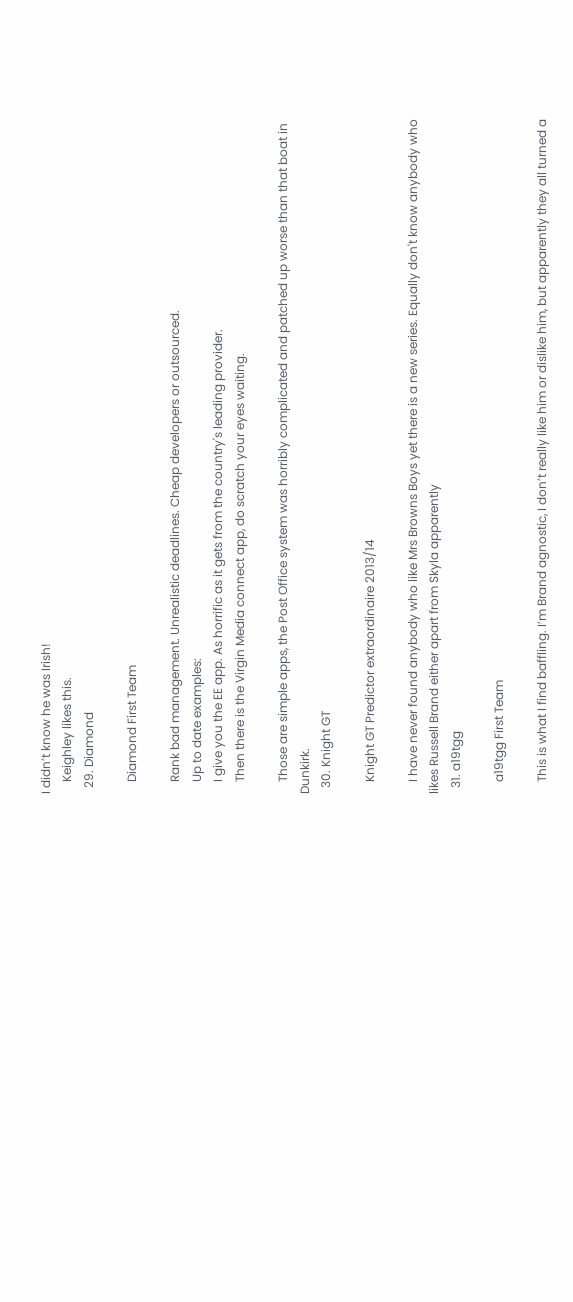I didn’t know he was Irish!
    Keighley likes this.
  29. Diamond

    Diamond First Team

    Rank bad management. Unrealistic deadlines. Cheap developers or outsourced.
    Up to date examples:
    I give you the EE app. As horrific as it gets from the country's leading provider.
    Then there is the Virgin Media connect app, do scratch your eyes waiting.

    Those are simple apps, the Post Office system was horribly complicated and patched up worse than that boat in Dunkirk.
  30. Knight GT

    Knight GT Predictor extraordinaire 2013/14

    I have never found anybody who like Mrs Browns Boys yet there is a new series. Equally don't know anybody who likes Russell Brand either apart from Skyla apparently
  31. a19tgg

    a19tgg First Team

    This is what I find baffling. I’m Brand agnostic, I don’t really like him or dislike him, but apparently they all turned a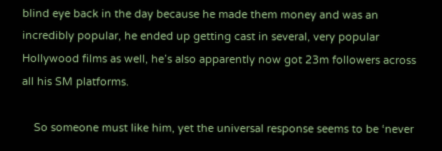blind eye back in the day because he made them money and was an incredibly popular, he ended up getting cast in several, very popular Hollywood films as well, he’s also apparently now got 23m followers across all his SM platforms.

    So someone must like him, yet the universal response seems to be ‘never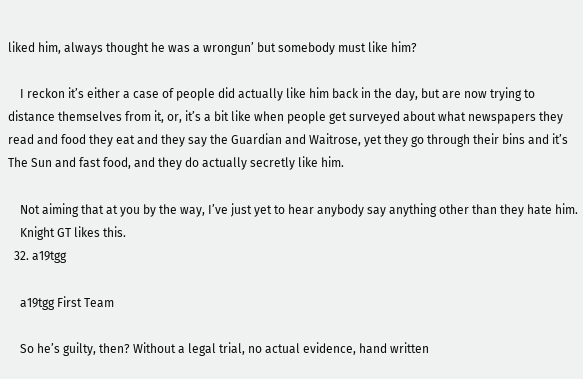liked him, always thought he was a wrongun’ but somebody must like him?

    I reckon it’s either a case of people did actually like him back in the day, but are now trying to distance themselves from it, or, it’s a bit like when people get surveyed about what newspapers they read and food they eat and they say the Guardian and Waitrose, yet they go through their bins and it’s The Sun and fast food, and they do actually secretly like him.

    Not aiming that at you by the way, I’ve just yet to hear anybody say anything other than they hate him.
    Knight GT likes this.
  32. a19tgg

    a19tgg First Team

    So he’s guilty, then? Without a legal trial, no actual evidence, hand written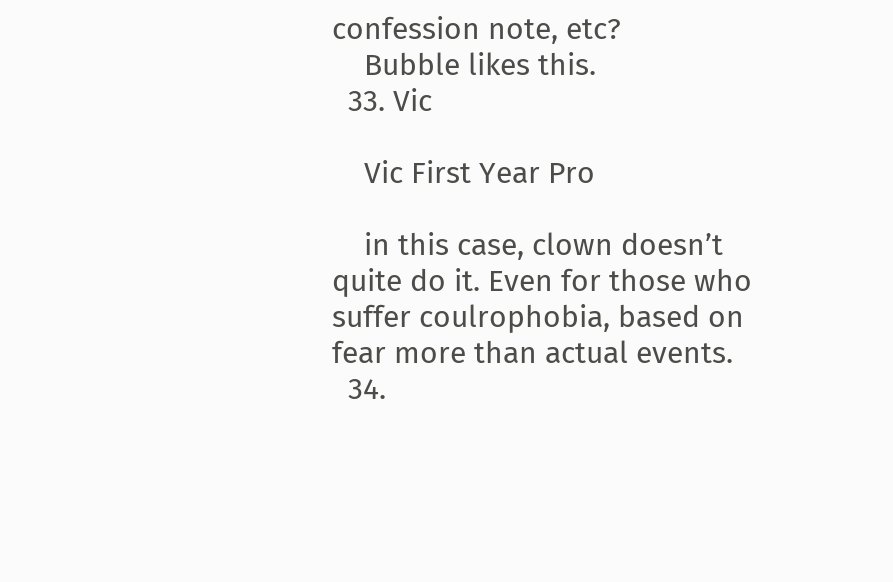confession note, etc?
    Bubble likes this.
  33. Vic

    Vic First Year Pro

    in this case, clown doesn’t quite do it. Even for those who suffer coulrophobia, based on fear more than actual events.
  34.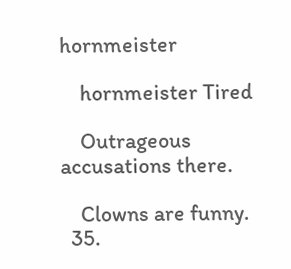hornmeister

    hornmeister Tired

    Outrageous accusations there.

    Clowns are funny.
  35.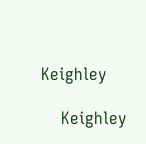Keighley

    Keighley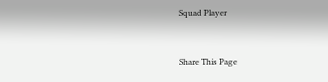Squad Player


Share This Page